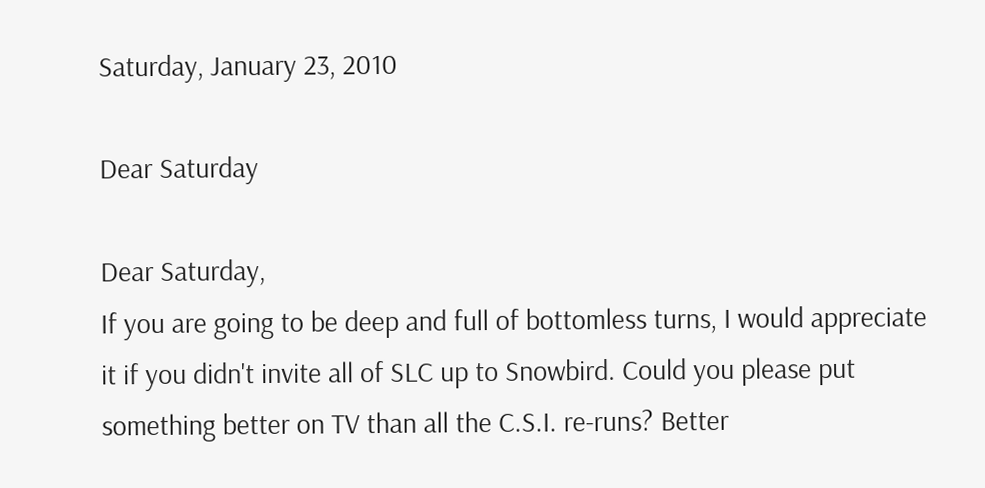Saturday, January 23, 2010

Dear Saturday

Dear Saturday,
If you are going to be deep and full of bottomless turns, I would appreciate it if you didn't invite all of SLC up to Snowbird. Could you please put something better on TV than all the C.S.I. re-runs? Better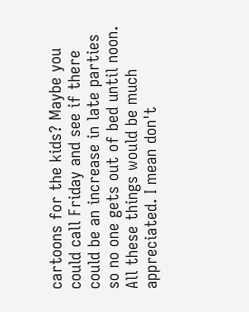cartoons for the kids? Maybe you could call Friday and see if there could be an increase in late parties so no one gets out of bed until noon. All these things would be much appreciated. I mean don't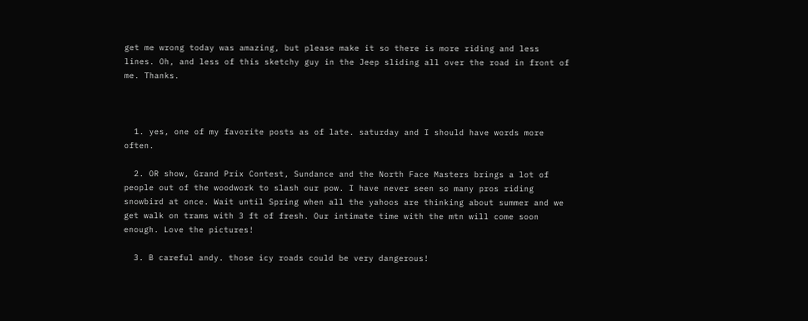get me wrong today was amazing, but please make it so there is more riding and less lines. Oh, and less of this sketchy guy in the Jeep sliding all over the road in front of me. Thanks.



  1. yes, one of my favorite posts as of late. saturday and I should have words more often.

  2. OR show, Grand Prix Contest, Sundance and the North Face Masters brings a lot of people out of the woodwork to slash our pow. I have never seen so many pros riding snowbird at once. Wait until Spring when all the yahoos are thinking about summer and we get walk on trams with 3 ft of fresh. Our intimate time with the mtn will come soon enough. Love the pictures!

  3. B careful andy. those icy roads could be very dangerous!